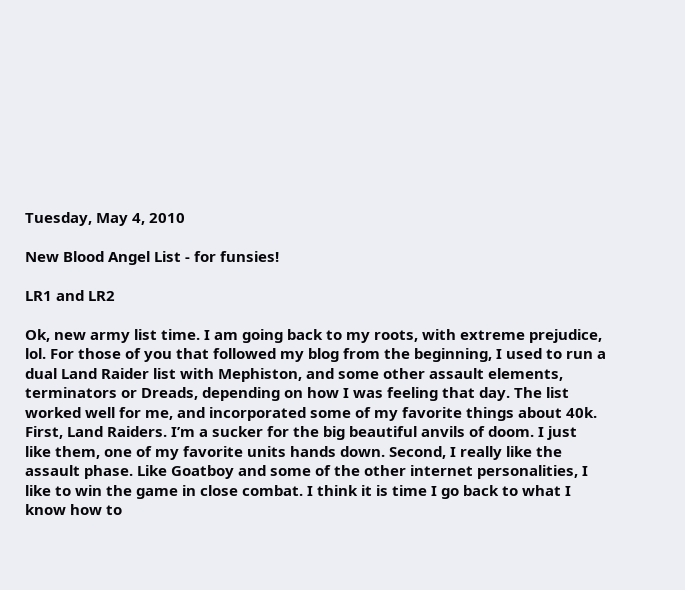Tuesday, May 4, 2010

New Blood Angel List - for funsies!

LR1 and LR2

Ok, new army list time. I am going back to my roots, with extreme prejudice, lol. For those of you that followed my blog from the beginning, I used to run a dual Land Raider list with Mephiston, and some other assault elements, terminators or Dreads, depending on how I was feeling that day. The list worked well for me, and incorporated some of my favorite things about 40k. First, Land Raiders. I’m a sucker for the big beautiful anvils of doom. I just like them, one of my favorite units hands down. Second, I really like the assault phase. Like Goatboy and some of the other internet personalities, I like to win the game in close combat. I think it is time I go back to what I know how to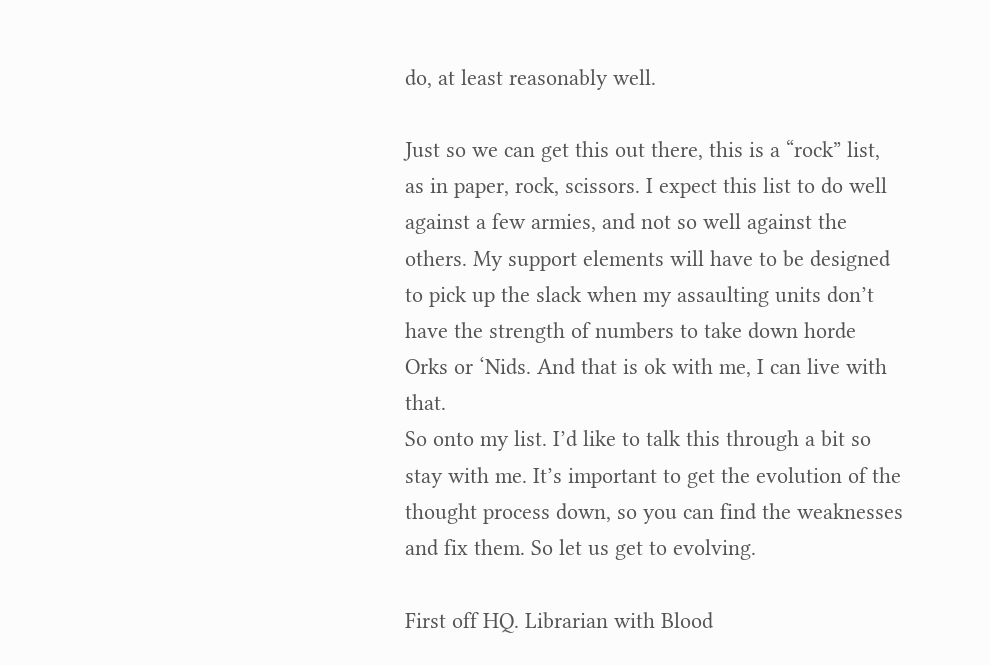do, at least reasonably well.

Just so we can get this out there, this is a “rock” list, as in paper, rock, scissors. I expect this list to do well against a few armies, and not so well against the others. My support elements will have to be designed to pick up the slack when my assaulting units don’t have the strength of numbers to take down horde Orks or ‘Nids. And that is ok with me, I can live with that.
So onto my list. I’d like to talk this through a bit so stay with me. It’s important to get the evolution of the thought process down, so you can find the weaknesses and fix them. So let us get to evolving.

First off HQ. Librarian with Blood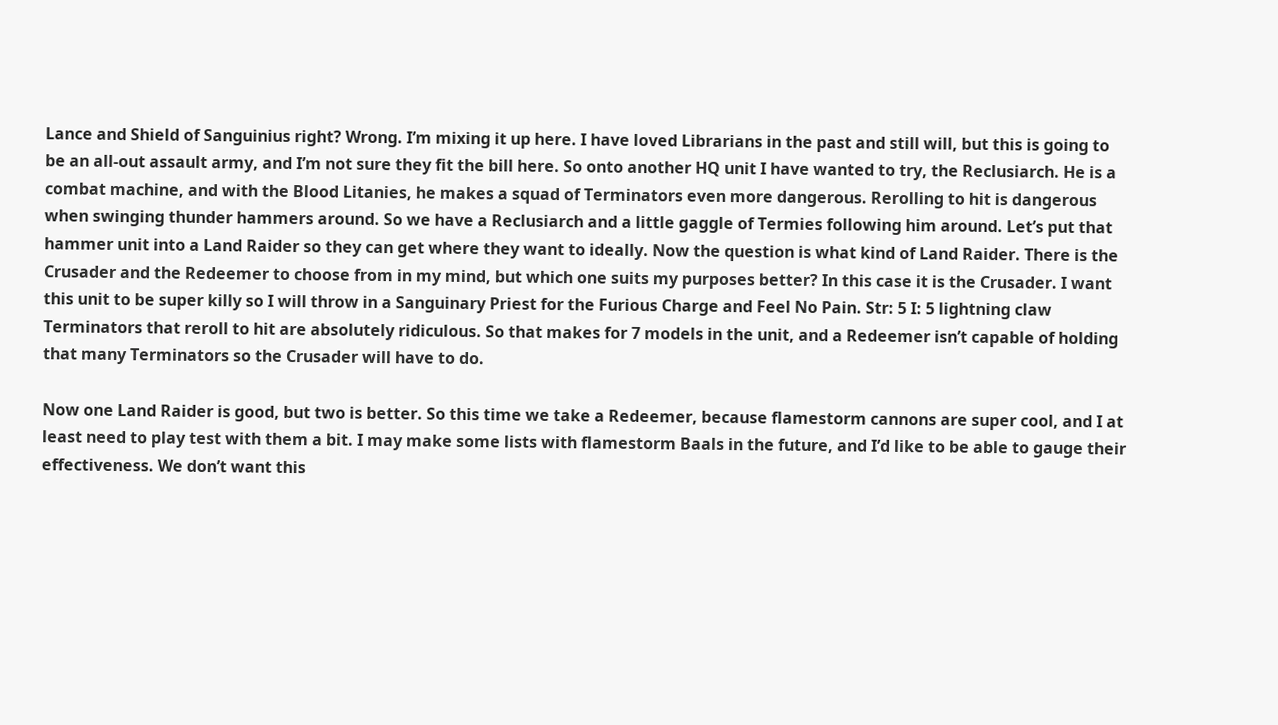Lance and Shield of Sanguinius right? Wrong. I’m mixing it up here. I have loved Librarians in the past and still will, but this is going to be an all-out assault army, and I’m not sure they fit the bill here. So onto another HQ unit I have wanted to try, the Reclusiarch. He is a combat machine, and with the Blood Litanies, he makes a squad of Terminators even more dangerous. Rerolling to hit is dangerous when swinging thunder hammers around. So we have a Reclusiarch and a little gaggle of Termies following him around. Let’s put that hammer unit into a Land Raider so they can get where they want to ideally. Now the question is what kind of Land Raider. There is the Crusader and the Redeemer to choose from in my mind, but which one suits my purposes better? In this case it is the Crusader. I want this unit to be super killy so I will throw in a Sanguinary Priest for the Furious Charge and Feel No Pain. Str: 5 I: 5 lightning claw Terminators that reroll to hit are absolutely ridiculous. So that makes for 7 models in the unit, and a Redeemer isn’t capable of holding that many Terminators so the Crusader will have to do.

Now one Land Raider is good, but two is better. So this time we take a Redeemer, because flamestorm cannons are super cool, and I at least need to play test with them a bit. I may make some lists with flamestorm Baals in the future, and I’d like to be able to gauge their effectiveness. We don’t want this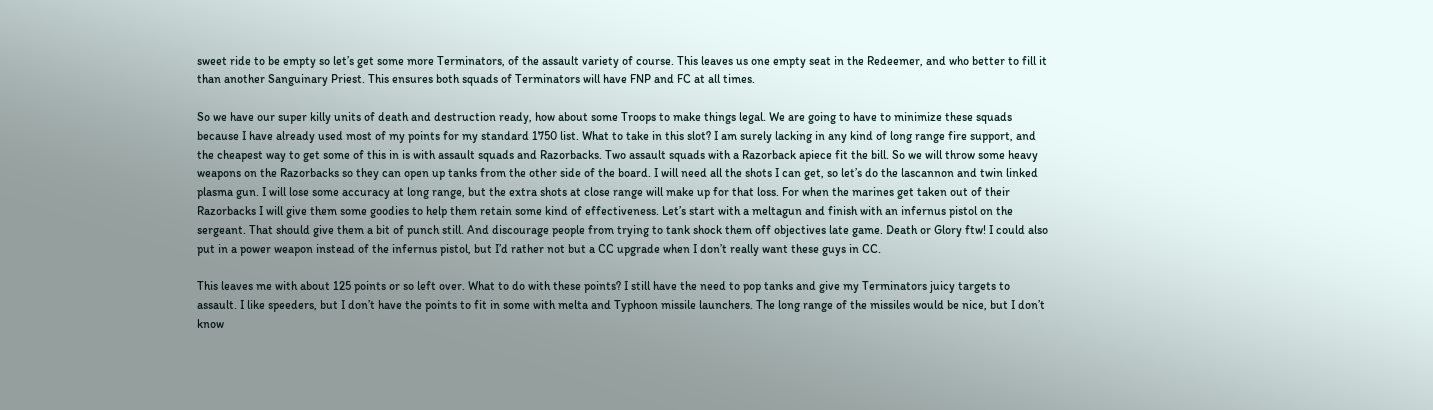sweet ride to be empty so let’s get some more Terminators, of the assault variety of course. This leaves us one empty seat in the Redeemer, and who better to fill it than another Sanguinary Priest. This ensures both squads of Terminators will have FNP and FC at all times.

So we have our super killy units of death and destruction ready, how about some Troops to make things legal. We are going to have to minimize these squads because I have already used most of my points for my standard 1750 list. What to take in this slot? I am surely lacking in any kind of long range fire support, and the cheapest way to get some of this in is with assault squads and Razorbacks. Two assault squads with a Razorback apiece fit the bill. So we will throw some heavy weapons on the Razorbacks so they can open up tanks from the other side of the board. I will need all the shots I can get, so let’s do the lascannon and twin linked plasma gun. I will lose some accuracy at long range, but the extra shots at close range will make up for that loss. For when the marines get taken out of their Razorbacks I will give them some goodies to help them retain some kind of effectiveness. Let’s start with a meltagun and finish with an infernus pistol on the sergeant. That should give them a bit of punch still. And discourage people from trying to tank shock them off objectives late game. Death or Glory ftw! I could also put in a power weapon instead of the infernus pistol, but I’d rather not but a CC upgrade when I don’t really want these guys in CC.

This leaves me with about 125 points or so left over. What to do with these points? I still have the need to pop tanks and give my Terminators juicy targets to assault. I like speeders, but I don’t have the points to fit in some with melta and Typhoon missile launchers. The long range of the missiles would be nice, but I don’t know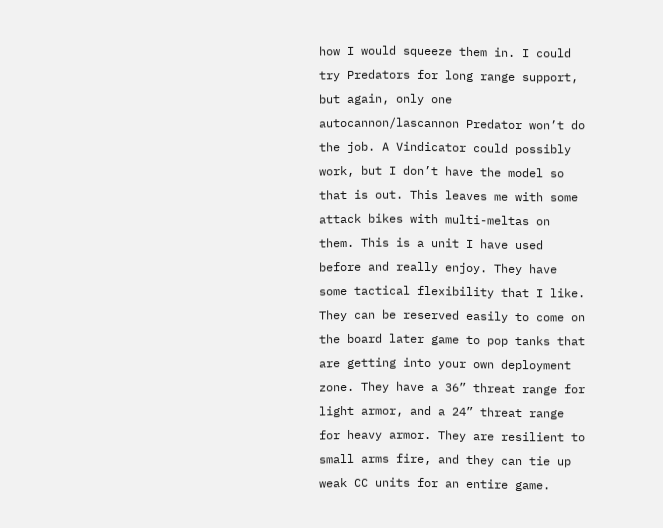how I would squeeze them in. I could try Predators for long range support, but again, only one autocannon/lascannon Predator won’t do the job. A Vindicator could possibly work, but I don’t have the model so that is out. This leaves me with some attack bikes with multi-meltas on them. This is a unit I have used before and really enjoy. They have some tactical flexibility that I like. They can be reserved easily to come on the board later game to pop tanks that are getting into your own deployment zone. They have a 36” threat range for light armor, and a 24” threat range for heavy armor. They are resilient to small arms fire, and they can tie up weak CC units for an entire game.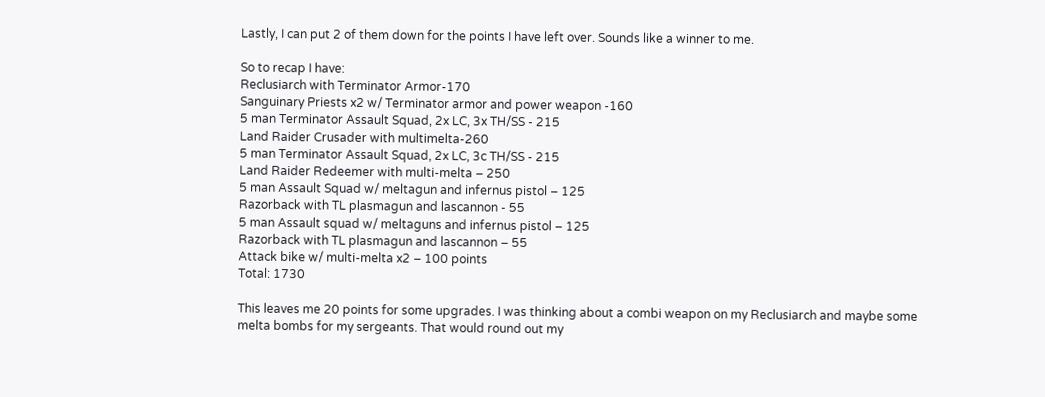Lastly, I can put 2 of them down for the points I have left over. Sounds like a winner to me.

So to recap I have:
Reclusiarch with Terminator Armor-170
Sanguinary Priests x2 w/ Terminator armor and power weapon -160
5 man Terminator Assault Squad, 2x LC, 3x TH/SS - 215
Land Raider Crusader with multimelta-260
5 man Terminator Assault Squad, 2x LC, 3c TH/SS - 215
Land Raider Redeemer with multi-melta – 250
5 man Assault Squad w/ meltagun and infernus pistol – 125
Razorback with TL plasmagun and lascannon - 55
5 man Assault squad w/ meltaguns and infernus pistol – 125
Razorback with TL plasmagun and lascannon – 55
Attack bike w/ multi-melta x2 – 100 points
Total: 1730

This leaves me 20 points for some upgrades. I was thinking about a combi weapon on my Reclusiarch and maybe some melta bombs for my sergeants. That would round out my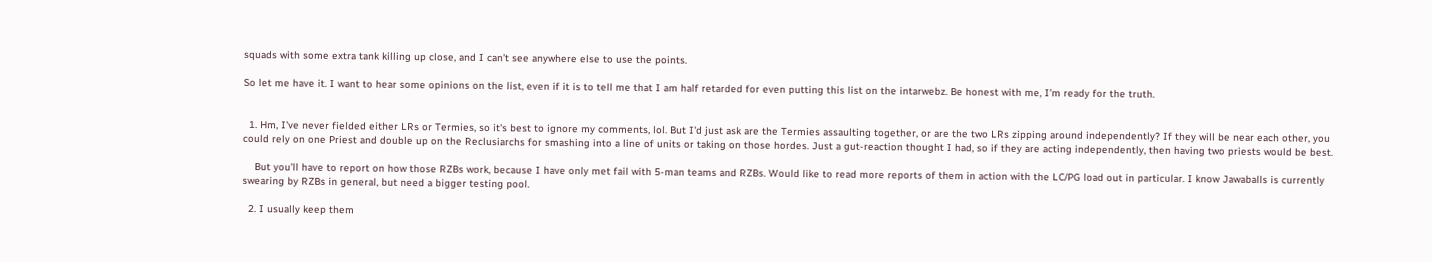squads with some extra tank killing up close, and I can’t see anywhere else to use the points.

So let me have it. I want to hear some opinions on the list, even if it is to tell me that I am half retarded for even putting this list on the intarwebz. Be honest with me, I’m ready for the truth.


  1. Hm, I've never fielded either LRs or Termies, so it's best to ignore my comments, lol. But I'd just ask are the Termies assaulting together, or are the two LRs zipping around independently? If they will be near each other, you could rely on one Priest and double up on the Reclusiarchs for smashing into a line of units or taking on those hordes. Just a gut-reaction thought I had, so if they are acting independently, then having two priests would be best.

    But you'll have to report on how those RZBs work, because I have only met fail with 5-man teams and RZBs. Would like to read more reports of them in action with the LC/PG load out in particular. I know Jawaballs is currently swearing by RZBs in general, but need a bigger testing pool.

  2. I usually keep them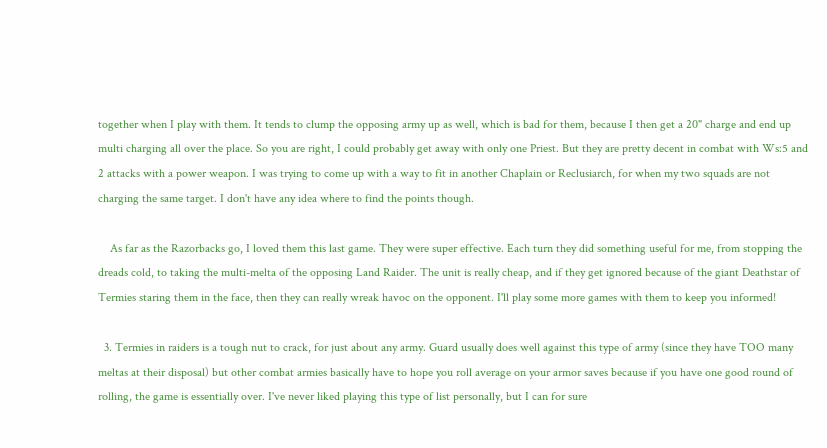together when I play with them. It tends to clump the opposing army up as well, which is bad for them, because I then get a 20" charge and end up multi charging all over the place. So you are right, I could probably get away with only one Priest. But they are pretty decent in combat with Ws:5 and 2 attacks with a power weapon. I was trying to come up with a way to fit in another Chaplain or Reclusiarch, for when my two squads are not charging the same target. I don't have any idea where to find the points though.

    As far as the Razorbacks go, I loved them this last game. They were super effective. Each turn they did something useful for me, from stopping the dreads cold, to taking the multi-melta of the opposing Land Raider. The unit is really cheap, and if they get ignored because of the giant Deathstar of Termies staring them in the face, then they can really wreak havoc on the opponent. I'll play some more games with them to keep you informed!

  3. Termies in raiders is a tough nut to crack, for just about any army. Guard usually does well against this type of army (since they have TOO many meltas at their disposal) but other combat armies basically have to hope you roll average on your armor saves because if you have one good round of rolling, the game is essentially over. I've never liked playing this type of list personally, but I can for sure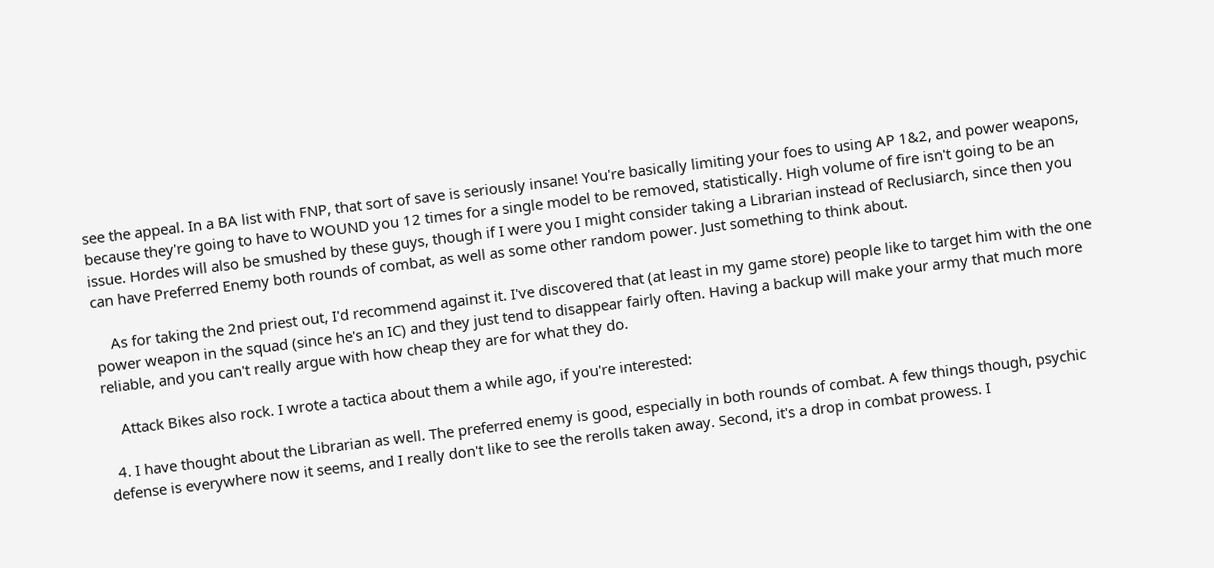see the appeal. In a BA list with FNP, that sort of save is seriously insane! You're basically limiting your foes to using AP 1&2, and power weapons, because they're going to have to WOUND you 12 times for a single model to be removed, statistically. High volume of fire isn't going to be an issue. Hordes will also be smushed by these guys, though if I were you I might consider taking a Librarian instead of Reclusiarch, since then you can have Preferred Enemy both rounds of combat, as well as some other random power. Just something to think about.

    As for taking the 2nd priest out, I'd recommend against it. I've discovered that (at least in my game store) people like to target him with the one power weapon in the squad (since he's an IC) and they just tend to disappear fairly often. Having a backup will make your army that much more reliable, and you can't really argue with how cheap they are for what they do.

    Attack Bikes also rock. I wrote a tactica about them a while ago, if you're interested:

  4. I have thought about the Librarian as well. The preferred enemy is good, especially in both rounds of combat. A few things though, psychic defense is everywhere now it seems, and I really don't like to see the rerolls taken away. Second, it's a drop in combat prowess. I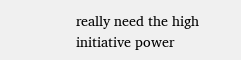really need the high initiative power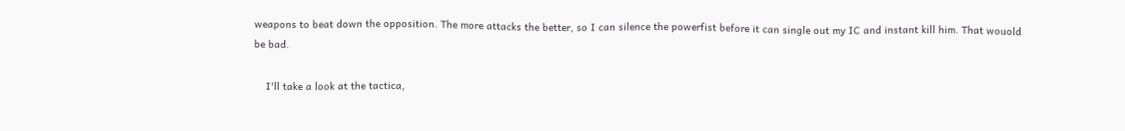weapons to beat down the opposition. The more attacks the better, so I can silence the powerfist before it can single out my IC and instant kill him. That wouold be bad.

    I'll take a look at the tactica,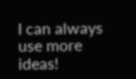I can always use more ideas!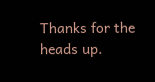Thanks for the heads up.